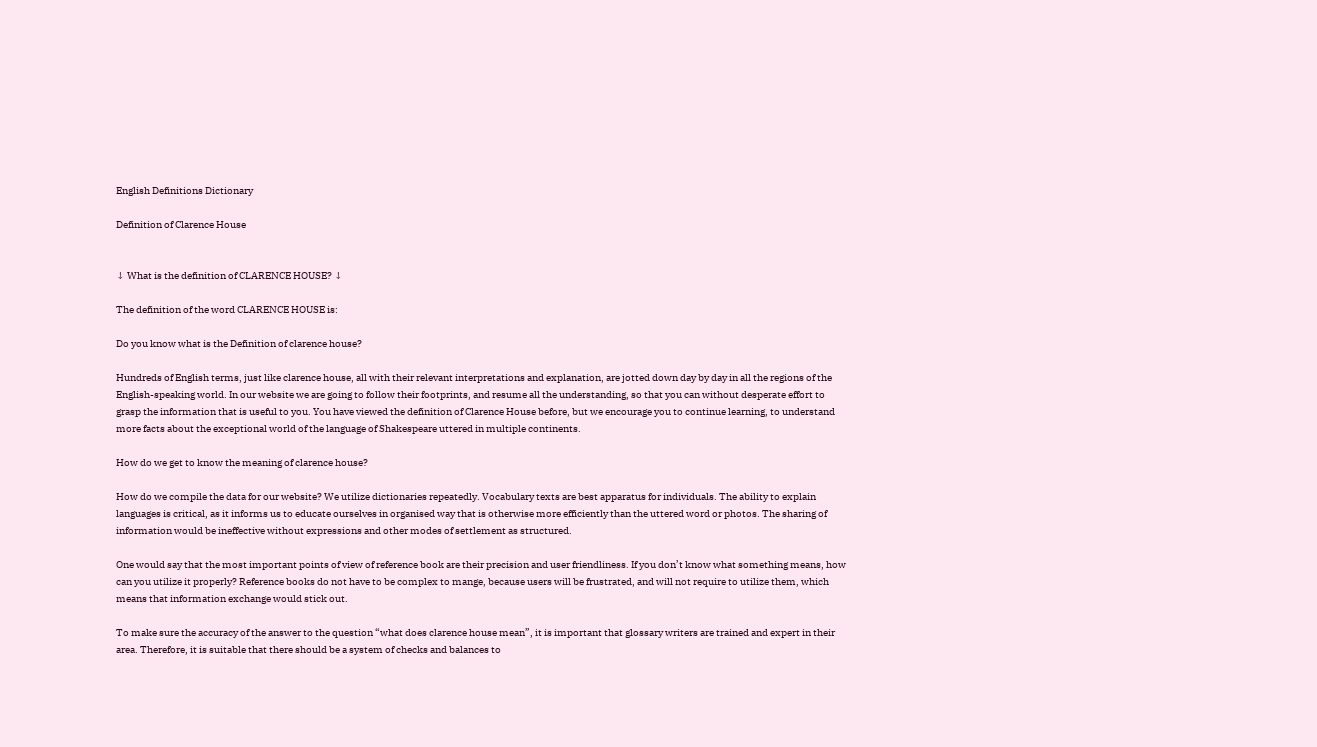English Definitions Dictionary

Definition of Clarence House


↓ What is the definition of CLARENCE HOUSE? ↓

The definition of the word CLARENCE HOUSE is:

Do you know what is the Definition of clarence house?

Hundreds of English terms, just like clarence house, all with their relevant interpretations and explanation, are jotted down day by day in all the regions of the English-speaking world. In our website we are going to follow their footprints, and resume all the understanding, so that you can without desperate effort to grasp the information that is useful to you. You have viewed the definition of Clarence House before, but we encourage you to continue learning, to understand more facts about the exceptional world of the language of Shakespeare uttered in multiple continents.

How do we get to know the meaning of clarence house?

How do we compile the data for our website? We utilize dictionaries repeatedly. Vocabulary texts are best apparatus for individuals. The ability to explain languages is critical, as it informs us to educate ourselves in organised way that is otherwise more efficiently than the uttered word or photos. The sharing of information would be ineffective without expressions and other modes of settlement as structured.

One would say that the most important points of view of reference book are their precision and user friendliness. If you don’t know what something means, how can you utilize it properly? Reference books do not have to be complex to mange, because users will be frustrated, and will not require to utilize them, which means that information exchange would stick out.

To make sure the accuracy of the answer to the question “what does clarence house mean”, it is important that glossary writers are trained and expert in their area. Therefore, it is suitable that there should be a system of checks and balances to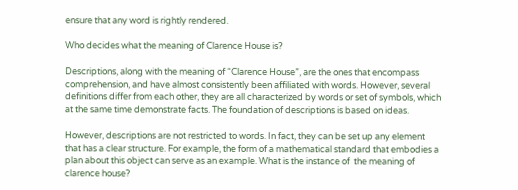ensure that any word is rightly rendered.

Who decides what the meaning of Clarence House is?

Descriptions, along with the meaning of “Clarence House”, are the ones that encompass comprehension, and have almost consistently been affiliated with words. However, several definitions differ from each other, they are all characterized by words or set of symbols, which at the same time demonstrate facts. The foundation of descriptions is based on ideas.

However, descriptions are not restricted to words. In fact, they can be set up any element that has a clear structure. For example, the form of a mathematical standard that embodies a plan about this object can serve as an example. What is the instance of  the meaning of clarence house?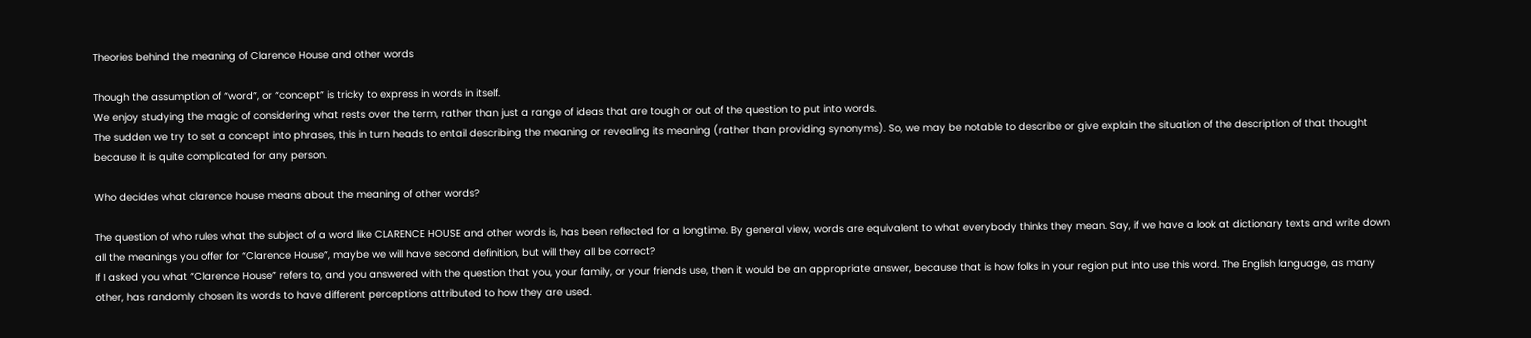Theories behind the meaning of Clarence House and other words

Though the assumption of “word”, or “concept” is tricky to express in words in itself.
We enjoy studying the magic of considering what rests over the term, rather than just a range of ideas that are tough or out of the question to put into words.
The sudden we try to set a concept into phrases, this in turn heads to entail describing the meaning or revealing its meaning (rather than providing synonyms). So, we may be notable to describe or give explain the situation of the description of that thought because it is quite complicated for any person.

Who decides what clarence house means about the meaning of other words?

The question of who rules what the subject of a word like CLARENCE HOUSE and other words is, has been reflected for a longtime. By general view, words are equivalent to what everybody thinks they mean. Say, if we have a look at dictionary texts and write down all the meanings you offer for “Clarence House”, maybe we will have second definition, but will they all be correct?
If I asked you what “Clarence House” refers to, and you answered with the question that you, your family, or your friends use, then it would be an appropriate answer, because that is how folks in your region put into use this word. The English language, as many other, has randomly chosen its words to have different perceptions attributed to how they are used.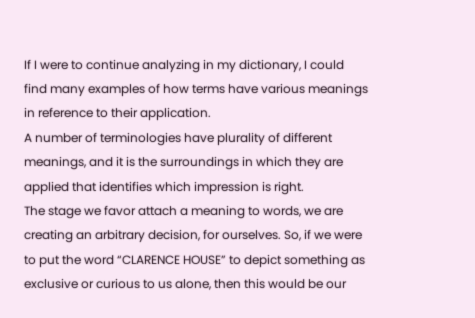If I were to continue analyzing in my dictionary, I could find many examples of how terms have various meanings in reference to their application.
A number of terminologies have plurality of different meanings, and it is the surroundings in which they are applied that identifies which impression is right.
The stage we favor attach a meaning to words, we are creating an arbitrary decision, for ourselves. So, if we were to put the word “CLARENCE HOUSE” to depict something as exclusive or curious to us alone, then this would be our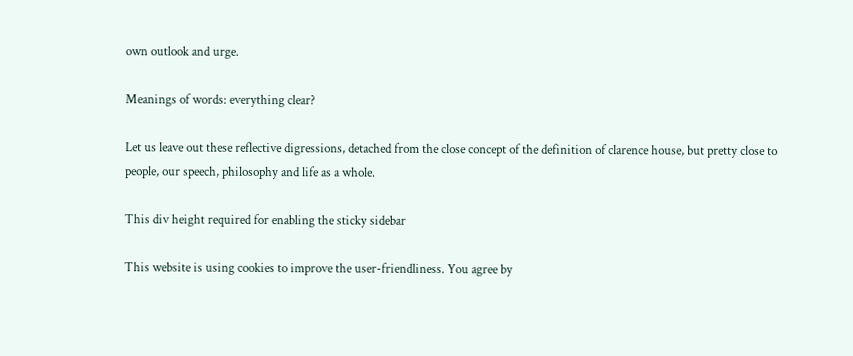own outlook and urge.

Meanings of words: everything clear?

Let us leave out these reflective digressions, detached from the close concept of the definition of clarence house, but pretty close to people, our speech, philosophy and life as a whole.

This div height required for enabling the sticky sidebar

This website is using cookies to improve the user-friendliness. You agree by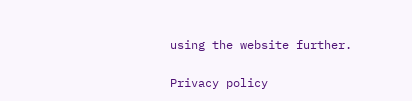using the website further.

Privacy policy